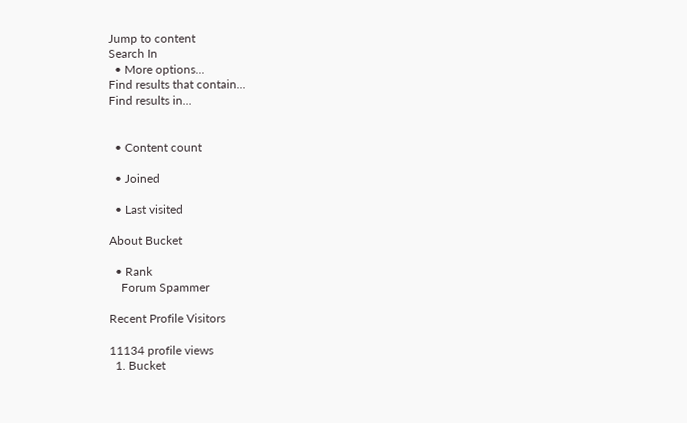Jump to content
Search In
  • More options...
Find results that contain...
Find results in...


  • Content count

  • Joined

  • Last visited

About Bucket

  • Rank
    Forum Spammer

Recent Profile Visitors

11134 profile views
  1. Bucket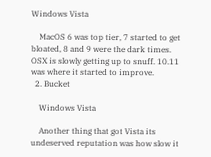Windows Vista

    MacOS 6 was top tier, 7 started to get bloated, 8 and 9 were the dark times. OSX is slowly getting up to snuff. 10.11 was where it started to improve.
  2. Bucket

    Windows Vista

    Another thing that got Vista its undeserved reputation was how slow it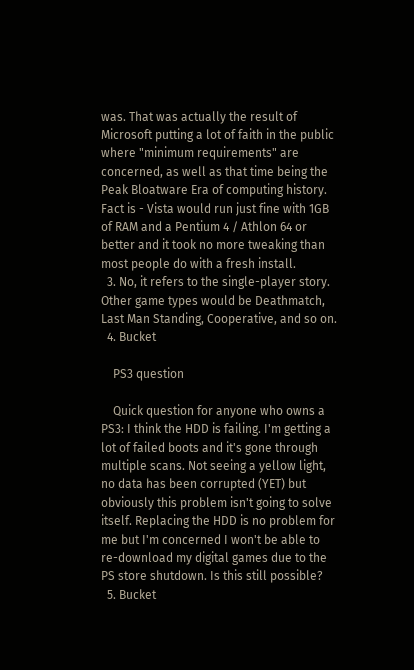was. That was actually the result of Microsoft putting a lot of faith in the public where "minimum requirements" are concerned, as well as that time being the Peak Bloatware Era of computing history. Fact is - Vista would run just fine with 1GB of RAM and a Pentium 4 / Athlon 64 or better and it took no more tweaking than most people do with a fresh install.
  3. No, it refers to the single-player story. Other game types would be Deathmatch, Last Man Standing, Cooperative, and so on.
  4. Bucket

    PS3 question

    Quick question for anyone who owns a PS3: I think the HDD is failing. I'm getting a lot of failed boots and it's gone through multiple scans. Not seeing a yellow light, no data has been corrupted (YET) but obviously this problem isn't going to solve itself. Replacing the HDD is no problem for me but I'm concerned I won't be able to re-download my digital games due to the PS store shutdown. Is this still possible?
  5. Bucket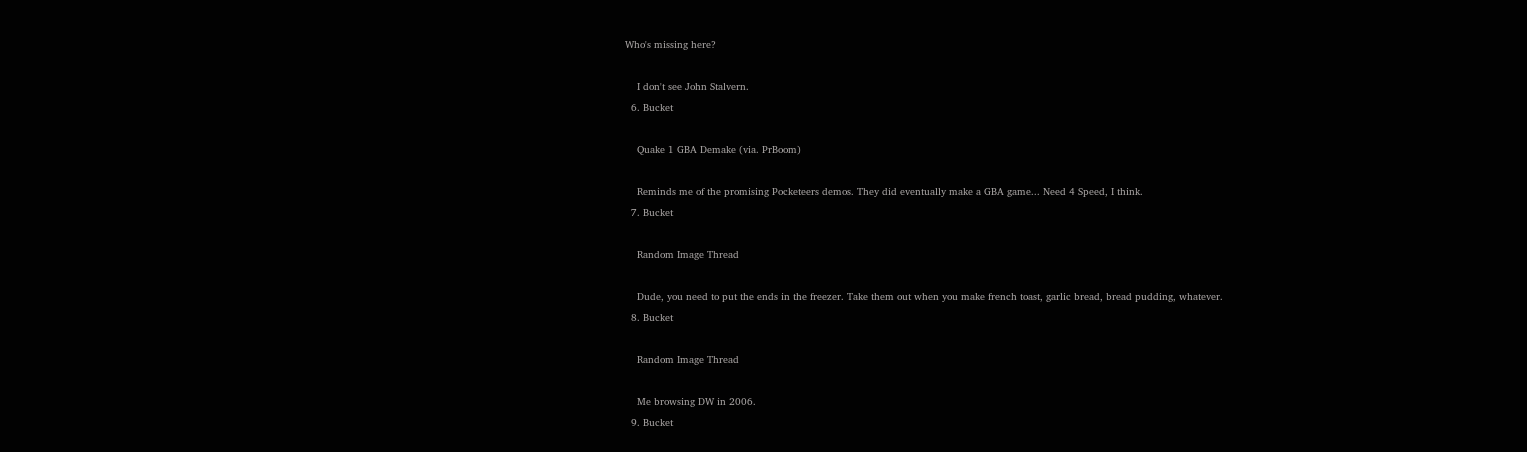Who's missing here?

    I don't see John Stalvern.
  6. Bucket

    Quake 1 GBA Demake (via. PrBoom)

    Reminds me of the promising Pocketeers demos. They did eventually make a GBA game... Need 4 Speed, I think.
  7. Bucket

    Random Image Thread

    Dude, you need to put the ends in the freezer. Take them out when you make french toast, garlic bread, bread pudding, whatever.
  8. Bucket

    Random Image Thread

    Me browsing DW in 2006.
  9. Bucket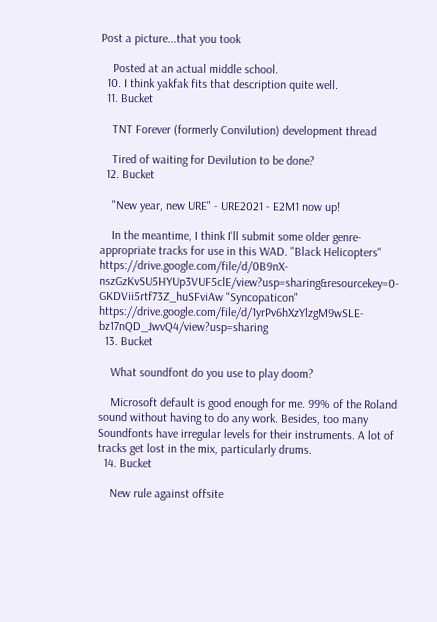Post a picture...that you took

    Posted at an actual middle school.
  10. I think yakfak fits that description quite well.
  11. Bucket

    TNT Forever (formerly Convilution) development thread

    Tired of waiting for Devilution to be done?
  12. Bucket

    "New year, new URE" - URE2021 - E2M1 now up!

    In the meantime, I think I'll submit some older genre-appropriate tracks for use in this WAD. "Black Helicopters" https://drive.google.com/file/d/0B9nX-nszGzKvSU5HYUp3VUF5clE/view?usp=sharing&resourcekey=0-GKDVii5rtf73Z_huSFviAw "Syncopaticon" https://drive.google.com/file/d/1yrPv6hXzYlzgM9wSLE-bz17nQD_JwvQ4/view?usp=sharing
  13. Bucket

    What soundfont do you use to play doom?

    Microsoft default is good enough for me. 99% of the Roland sound without having to do any work. Besides, too many Soundfonts have irregular levels for their instruments. A lot of tracks get lost in the mix, particularly drums.
  14. Bucket

    New rule against offsite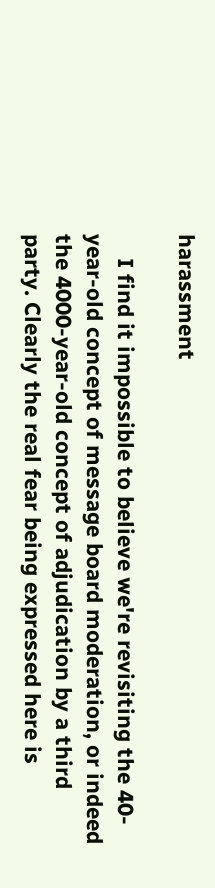harassment

    I find it impossible to believe we're revisiting the 40-year-old concept of message board moderation, or indeed the 4000-year-old concept of adjudication by a third party. Clearly the real fear being expressed here is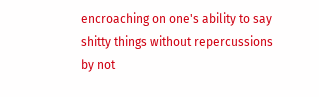encroaching on one's ability to say shitty things without repercussions by not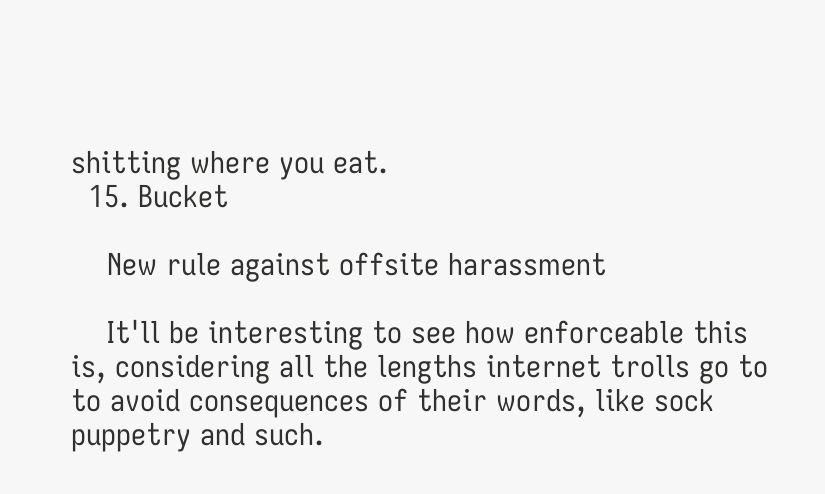shitting where you eat.
  15. Bucket

    New rule against offsite harassment

    It'll be interesting to see how enforceable this is, considering all the lengths internet trolls go to to avoid consequences of their words, like sock puppetry and such.